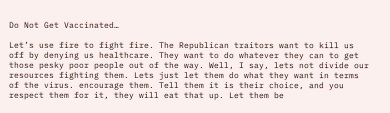Do Not Get Vaccinated…

Let’s use fire to fight fire. The Republican traitors want to kill us off by denying us healthcare. They want to do whatever they can to get those pesky poor people out of the way. Well, I say, lets not divide our resources fighting them. Lets just let them do what they want in terms of the virus. encourage them. Tell them it is their choice, and you respect them for it, they will eat that up. Let them be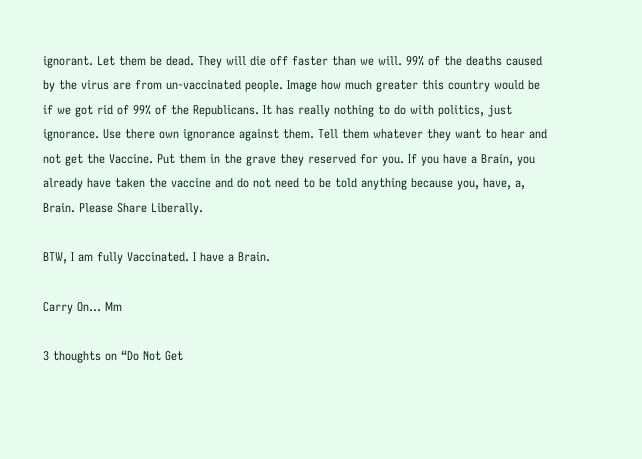ignorant. Let them be dead. They will die off faster than we will. 99% of the deaths caused by the virus are from un-vaccinated people. Image how much greater this country would be if we got rid of 99% of the Republicans. It has really nothing to do with politics, just ignorance. Use there own ignorance against them. Tell them whatever they want to hear and not get the Vaccine. Put them in the grave they reserved for you. If you have a Brain, you already have taken the vaccine and do not need to be told anything because you, have, a, Brain. Please Share Liberally.

BTW, I am fully Vaccinated. I have a Brain.

Carry On… Mm

3 thoughts on “Do Not Get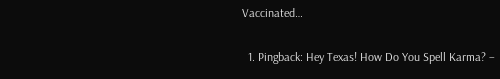Vaccinated…

  1. Pingback: Hey Texas! How Do You Spell Karma? –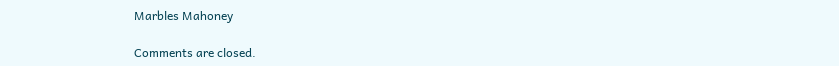Marbles Mahoney

Comments are closed.